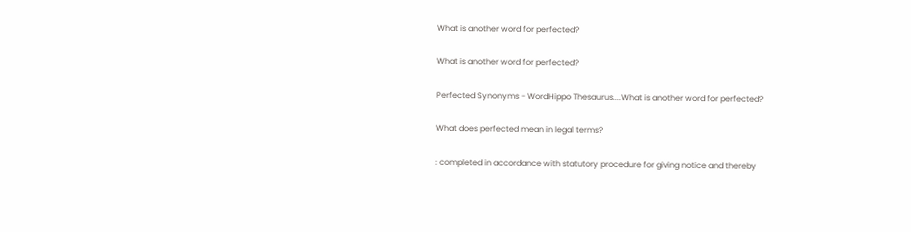What is another word for perfected?

What is another word for perfected?

Perfected Synonyms - WordHippo Thesaurus....What is another word for perfected?

What does perfected mean in legal terms?

: completed in accordance with statutory procedure for giving notice and thereby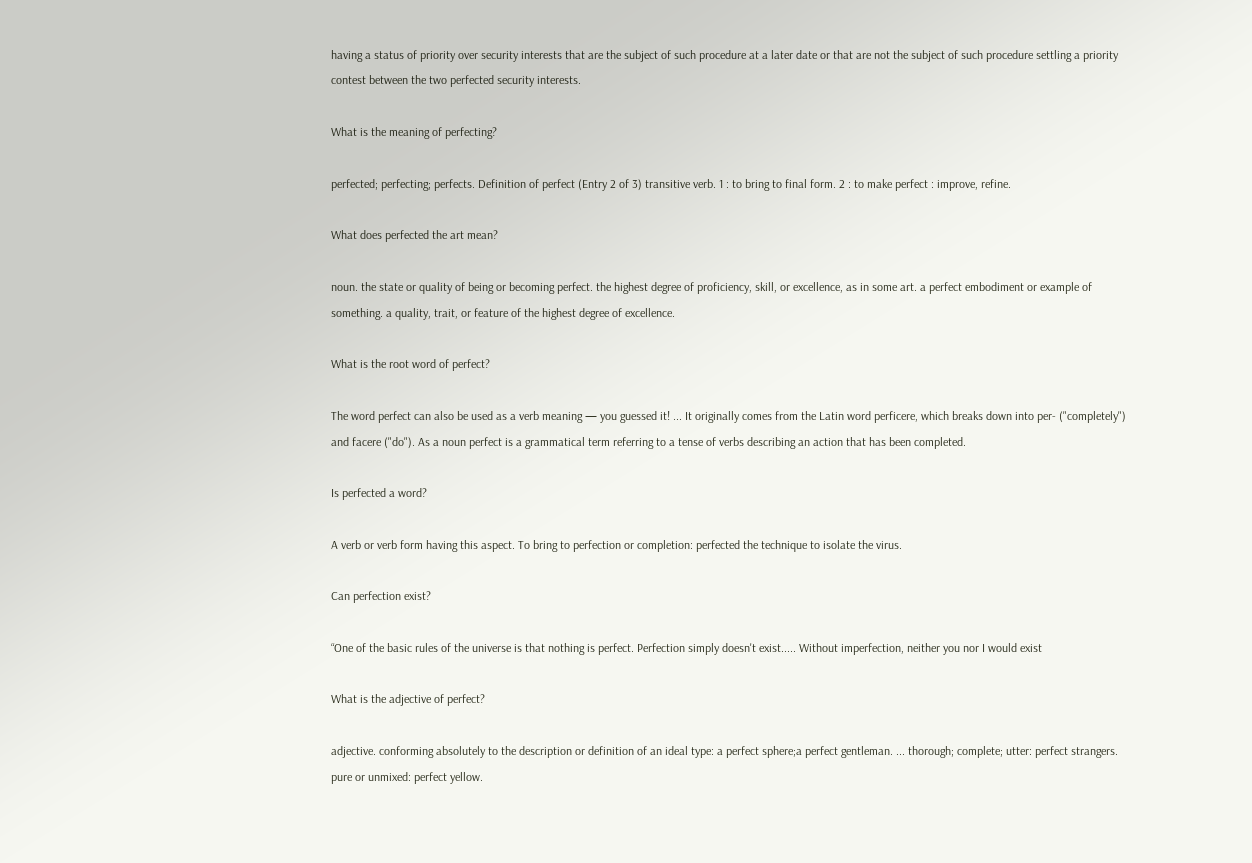having a status of priority over security interests that are the subject of such procedure at a later date or that are not the subject of such procedure settling a priority contest between the two perfected security interests.

What is the meaning of perfecting?

perfected; perfecting; perfects. Definition of perfect (Entry 2 of 3) transitive verb. 1 : to bring to final form. 2 : to make perfect : improve, refine.

What does perfected the art mean?

noun. the state or quality of being or becoming perfect. the highest degree of proficiency, skill, or excellence, as in some art. a perfect embodiment or example of something. a quality, trait, or feature of the highest degree of excellence.

What is the root word of perfect?

The word perfect can also be used as a verb meaning — you guessed it! ... It originally comes from the Latin word perficere, which breaks down into per- ("completely") and facere ("do"). As a noun perfect is a grammatical term referring to a tense of verbs describing an action that has been completed.

Is perfected a word?

A verb or verb form having this aspect. To bring to perfection or completion: perfected the technique to isolate the virus.

Can perfection exist?

“One of the basic rules of the universe is that nothing is perfect. Perfection simply doesn't exist..... Without imperfection, neither you nor I would exist

What is the adjective of perfect?

adjective. conforming absolutely to the description or definition of an ideal type: a perfect sphere;a perfect gentleman. ... thorough; complete; utter: perfect strangers. pure or unmixed: perfect yellow.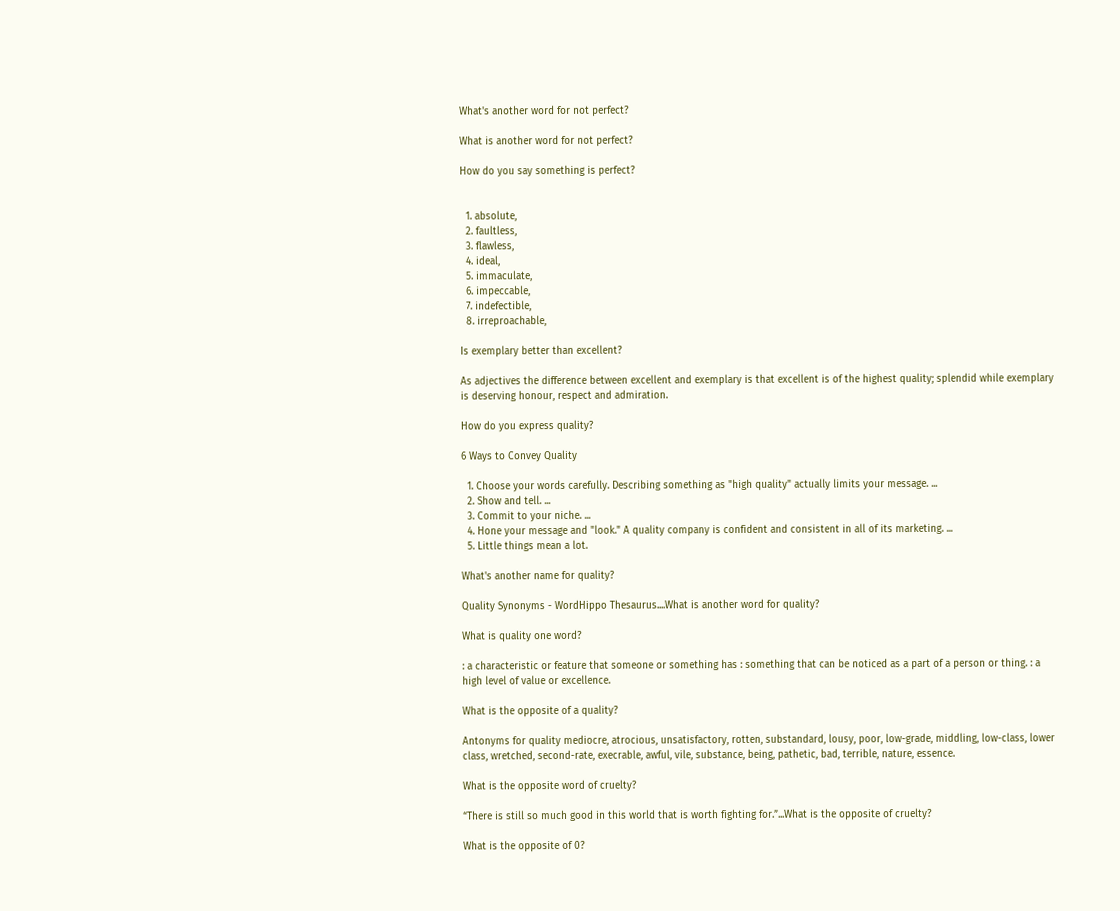What's another word for not perfect?

What is another word for not perfect?

How do you say something is perfect?


  1. absolute,
  2. faultless,
  3. flawless,
  4. ideal,
  5. immaculate,
  6. impeccable,
  7. indefectible,
  8. irreproachable,

Is exemplary better than excellent?

As adjectives the difference between excellent and exemplary is that excellent is of the highest quality; splendid while exemplary is deserving honour, respect and admiration.

How do you express quality?

6 Ways to Convey Quality

  1. Choose your words carefully. Describing something as "high quality" actually limits your message. ...
  2. Show and tell. ...
  3. Commit to your niche. ...
  4. Hone your message and "look." A quality company is confident and consistent in all of its marketing. ...
  5. Little things mean a lot.

What's another name for quality?

Quality Synonyms - WordHippo Thesaurus....What is another word for quality?

What is quality one word?

: a characteristic or feature that someone or something has : something that can be noticed as a part of a person or thing. : a high level of value or excellence.

What is the opposite of a quality?

Antonyms for quality mediocre, atrocious, unsatisfactory, rotten, substandard, lousy, poor, low-grade, middling, low-class, lower class, wretched, second-rate, execrable, awful, vile, substance, being, pathetic, bad, terrible, nature, essence.

What is the opposite word of cruelty?

“There is still so much good in this world that is worth fighting for.”...What is the opposite of cruelty?

What is the opposite of 0?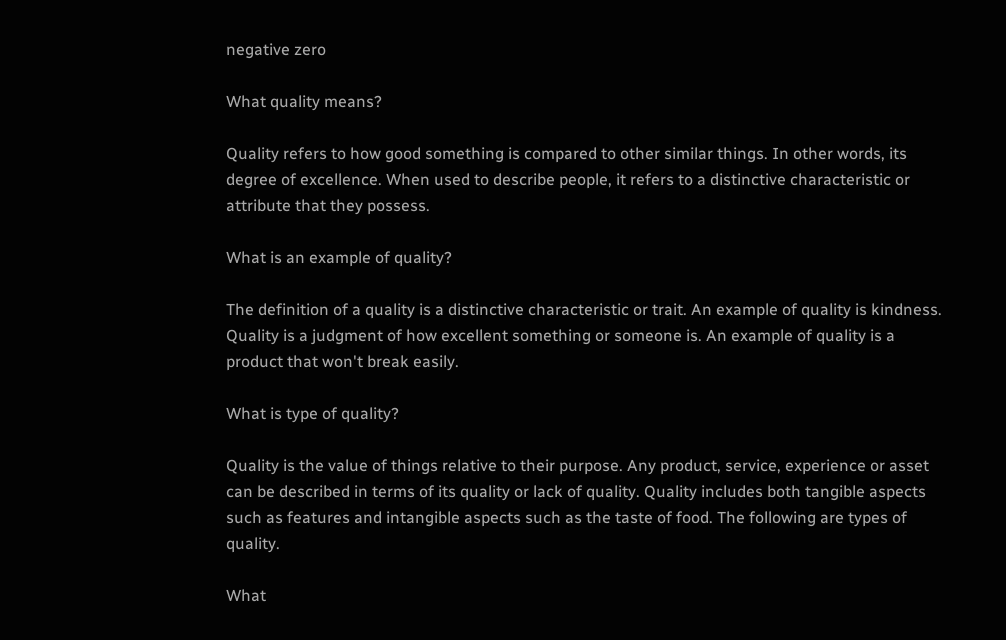negative zero

What quality means?

Quality refers to how good something is compared to other similar things. In other words, its degree of excellence. When used to describe people, it refers to a distinctive characteristic or attribute that they possess.

What is an example of quality?

The definition of a quality is a distinctive characteristic or trait. An example of quality is kindness. Quality is a judgment of how excellent something or someone is. An example of quality is a product that won't break easily.

What is type of quality?

Quality is the value of things relative to their purpose. Any product, service, experience or asset can be described in terms of its quality or lack of quality. Quality includes both tangible aspects such as features and intangible aspects such as the taste of food. The following are types of quality.

What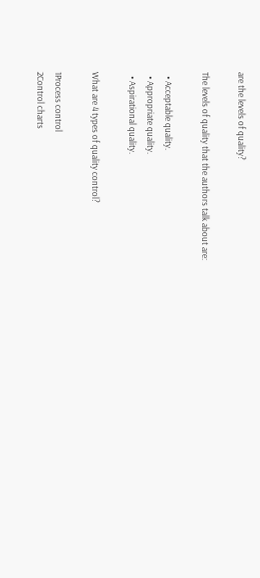are the levels of quality?

The levels of quality that the authors talk about are:

  • Acceptable quality.
  • Appropriate quality.
  • Aspirational quality.

What are 4 types of quality control?

1Process control
2Control charts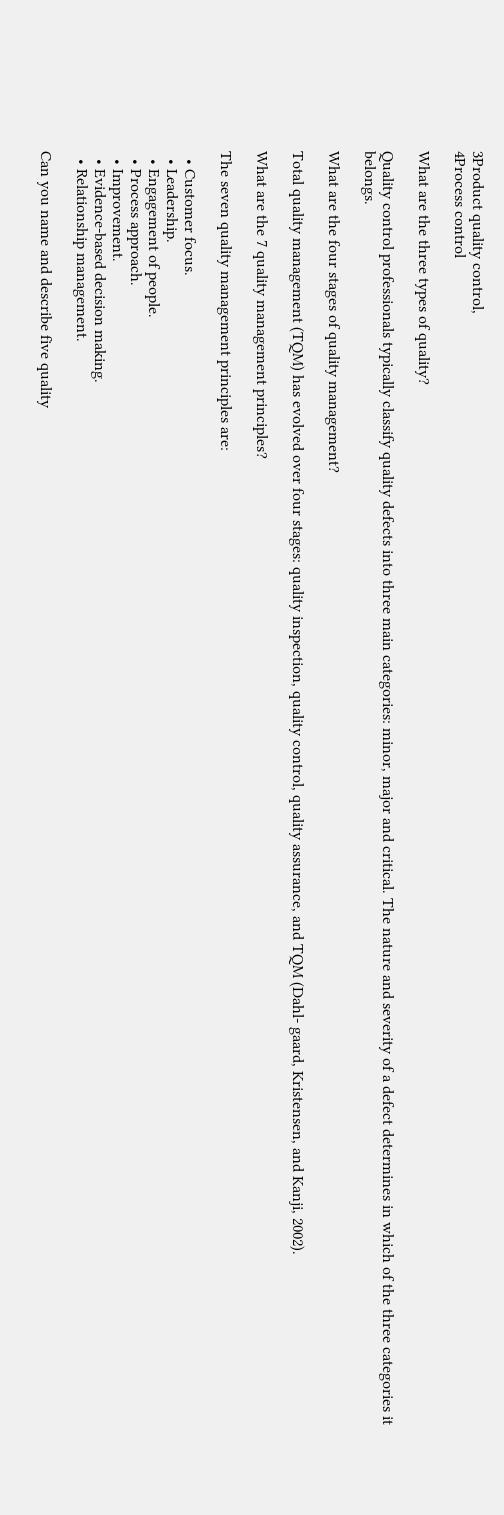3Product quality control,
4Process control

What are the three types of quality?

Quality control professionals typically classify quality defects into three main categories: minor, major and critical. The nature and severity of a defect determines in which of the three categories it belongs.

What are the four stages of quality management?

Total quality management (TQM) has evolved over four stages: quality inspection, quality control, quality assurance, and TQM (Dahl- gaard, Kristensen, and Kanji, 2002).

What are the 7 quality management principles?

The seven quality management principles are:

  • Customer focus.
  • Leadership.
  • Engagement of people.
  • Process approach.
  • Improvement.
  • Evidence-based decision making.
  • Relationship management.

Can you name and describe five quality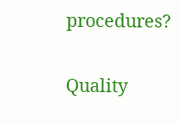procedures?

Quality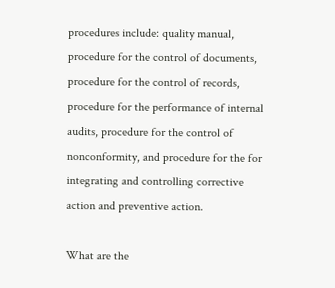procedures include: quality manual, procedure for the control of documents, procedure for the control of records, procedure for the performance of internal audits, procedure for the control of nonconformity, and procedure for the for integrating and controlling corrective action and preventive action.

What are the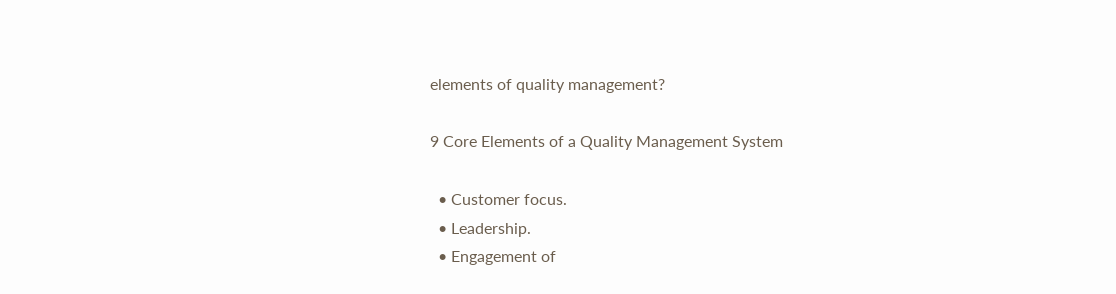elements of quality management?

9 Core Elements of a Quality Management System

  • Customer focus.
  • Leadership.
  • Engagement of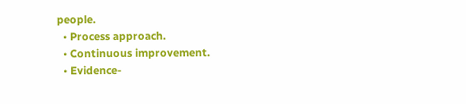people.
  • Process approach.
  • Continuous improvement.
  • Evidence-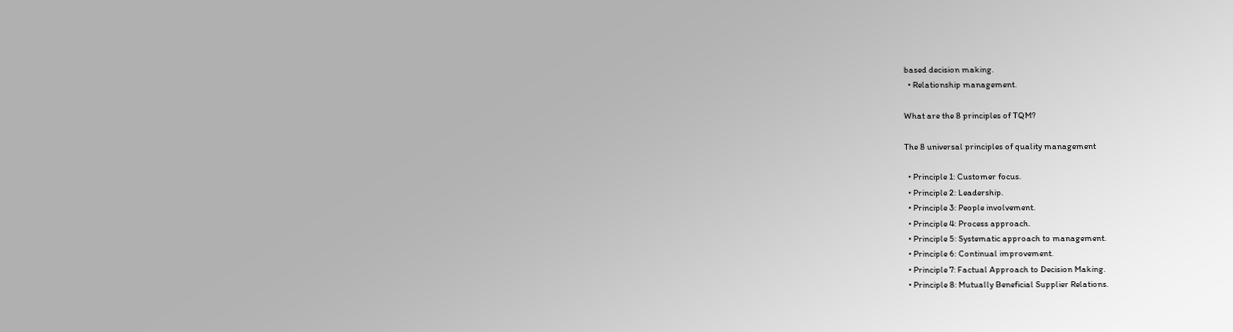based decision making.
  • Relationship management.

What are the 8 principles of TQM?

The 8 universal principles of quality management

  • Principle 1: Customer focus.
  • Principle 2: Leadership.
  • Principle 3: People involvement.
  • Principle 4: Process approach.
  • Principle 5: Systematic approach to management.
  • Principle 6: Continual improvement.
  • Principle 7: Factual Approach to Decision Making.
  • Principle 8: Mutually Beneficial Supplier Relations.